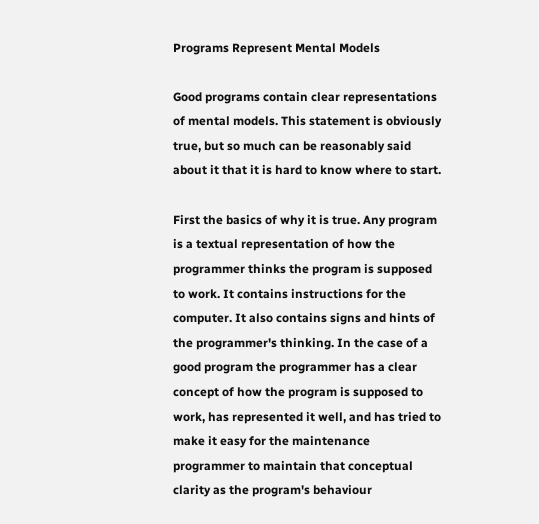Programs Represent Mental Models

Good programs contain clear representations of mental models. This statement is obviously true, but so much can be reasonably said about it that it is hard to know where to start.

First the basics of why it is true. Any program is a textual representation of how the programmer thinks the program is supposed to work. It contains instructions for the computer. It also contains signs and hints of the programmer's thinking. In the case of a good program the programmer has a clear concept of how the program is supposed to work, has represented it well, and has tried to make it easy for the maintenance programmer to maintain that conceptual clarity as the program's behaviour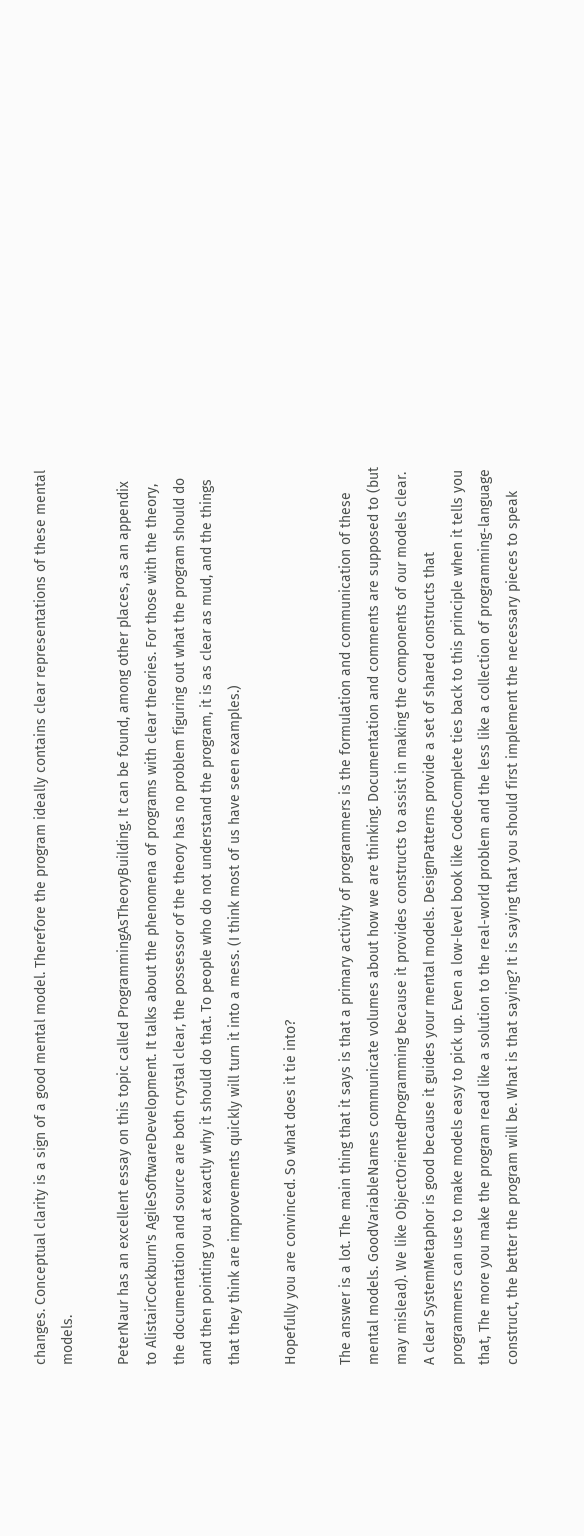changes. Conceptual clarity is a sign of a good mental model. Therefore the program ideally contains clear representations of these mental models.

PeterNaur has an excellent essay on this topic called ProgrammingAsTheoryBuilding. It can be found, among other places, as an appendix to AlistairCockburn's AgileSoftwareDevelopment. It talks about the phenomena of programs with clear theories. For those with the theory, the documentation and source are both crystal clear, the possessor of the theory has no problem figuring out what the program should do and then pointing you at exactly why it should do that. To people who do not understand the program, it is as clear as mud, and the things that they think are improvements quickly will turn it into a mess. (I think most of us have seen examples.)

Hopefully you are convinced. So what does it tie into?

The answer is a lot. The main thing that it says is that a primary activity of programmers is the formulation and communication of these mental models. GoodVariableNames communicate volumes about how we are thinking. Documentation and comments are supposed to (but may mislead). We like ObjectOrientedProgramming because it provides constructs to assist in making the components of our models clear. A clear SystemMetaphor is good because it guides your mental models. DesignPatterns provide a set of shared constructs that programmers can use to make models easy to pick up. Even a low-level book like CodeComplete ties back to this principle when it tells you that, The more you make the program read like a solution to the real-world problem and the less like a collection of programming-language construct, the better the program will be. What is that saying? It is saying that you should first implement the necessary pieces to speak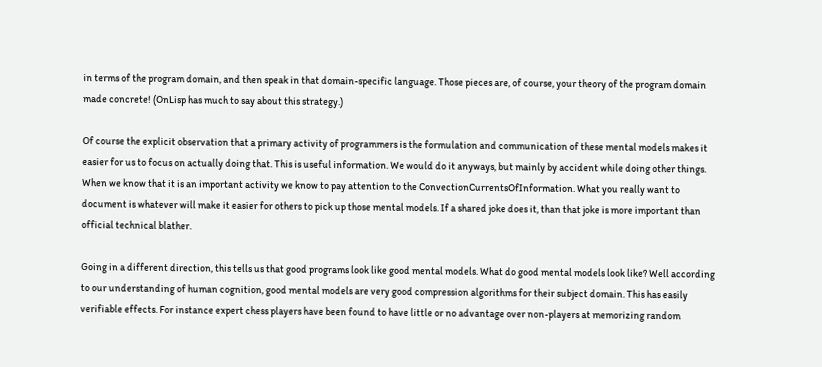in terms of the program domain, and then speak in that domain-specific language. Those pieces are, of course, your theory of the program domain made concrete! (OnLisp has much to say about this strategy.)

Of course the explicit observation that a primary activity of programmers is the formulation and communication of these mental models makes it easier for us to focus on actually doing that. This is useful information. We would do it anyways, but mainly by accident while doing other things. When we know that it is an important activity we know to pay attention to the ConvectionCurrentsOfInformation. What you really want to document is whatever will make it easier for others to pick up those mental models. If a shared joke does it, than that joke is more important than official technical blather.

Going in a different direction, this tells us that good programs look like good mental models. What do good mental models look like? Well according to our understanding of human cognition, good mental models are very good compression algorithms for their subject domain. This has easily verifiable effects. For instance expert chess players have been found to have little or no advantage over non-players at memorizing random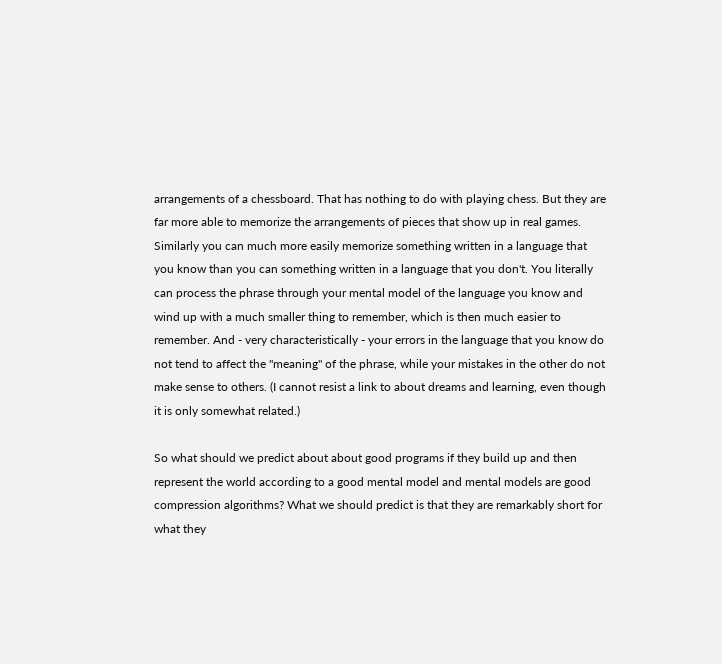arrangements of a chessboard. That has nothing to do with playing chess. But they are far more able to memorize the arrangements of pieces that show up in real games. Similarly you can much more easily memorize something written in a language that you know than you can something written in a language that you don't. You literally can process the phrase through your mental model of the language you know and wind up with a much smaller thing to remember, which is then much easier to remember. And - very characteristically - your errors in the language that you know do not tend to affect the "meaning" of the phrase, while your mistakes in the other do not make sense to others. (I cannot resist a link to about dreams and learning, even though it is only somewhat related.)

So what should we predict about about good programs if they build up and then represent the world according to a good mental model and mental models are good compression algorithms? What we should predict is that they are remarkably short for what they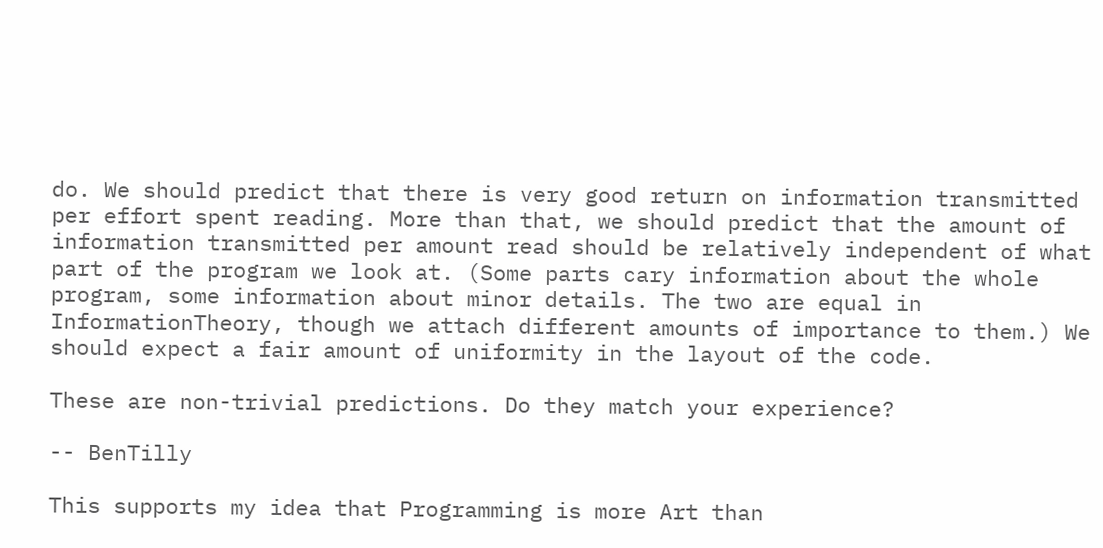do. We should predict that there is very good return on information transmitted per effort spent reading. More than that, we should predict that the amount of information transmitted per amount read should be relatively independent of what part of the program we look at. (Some parts cary information about the whole program, some information about minor details. The two are equal in InformationTheory, though we attach different amounts of importance to them.) We should expect a fair amount of uniformity in the layout of the code.

These are non-trivial predictions. Do they match your experience?

-- BenTilly

This supports my idea that Programming is more Art than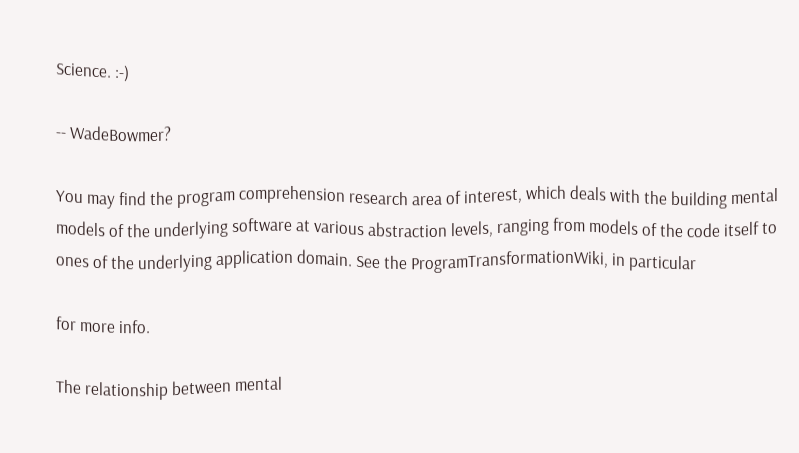Science. :-)

-- WadeBowmer?

You may find the program comprehension research area of interest, which deals with the building mental models of the underlying software at various abstraction levels, ranging from models of the code itself to ones of the underlying application domain. See the ProgramTransformationWiki, in particular

for more info.

The relationship between mental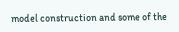model construction and some of the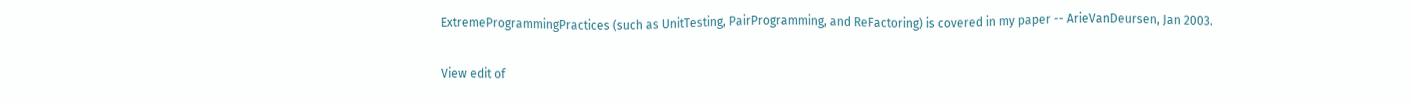ExtremeProgrammingPractices (such as UnitTesting, PairProgramming, and ReFactoring) is covered in my paper -- ArieVanDeursen, Jan 2003.

View edit of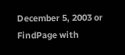December 5, 2003 or FindPage with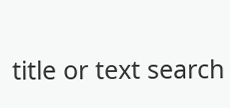title or text search